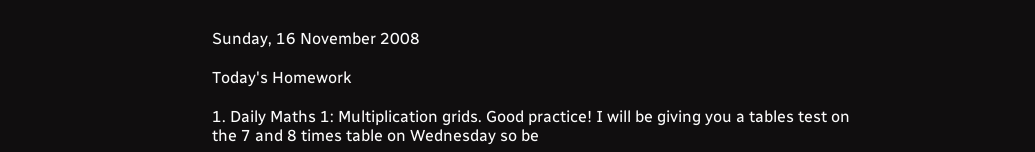Sunday, 16 November 2008

Today's Homework

1. Daily Maths 1: Multiplication grids. Good practice! I will be giving you a tables test on the 7 and 8 times table on Wednesday so be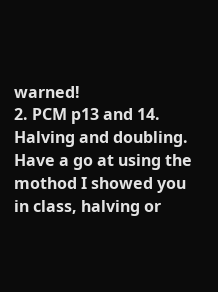warned!
2. PCM p13 and 14. Halving and doubling. Have a go at using the mothod I showed you in class, halving or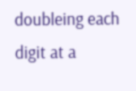doubleing each digit at a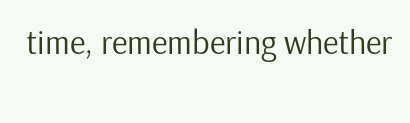time, remembering whether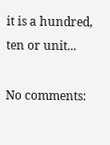it is a hundred, ten or unit...

No comments: